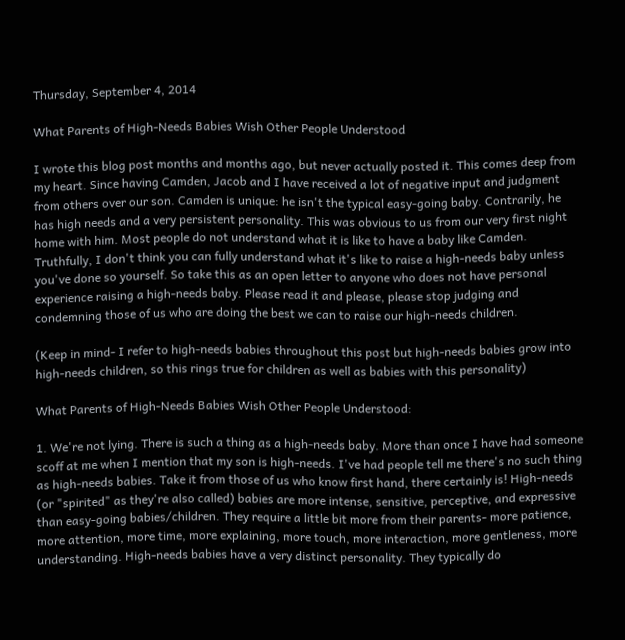Thursday, September 4, 2014

What Parents of High-Needs Babies Wish Other People Understood

I wrote this blog post months and months ago, but never actually posted it. This comes deep from my heart. Since having Camden, Jacob and I have received a lot of negative input and judgment from others over our son. Camden is unique: he isn't the typical easy-going baby. Contrarily, he has high needs and a very persistent personality. This was obvious to us from our very first night home with him. Most people do not understand what it is like to have a baby like Camden. Truthfully, I don't think you can fully understand what it's like to raise a high-needs baby unless you've done so yourself. So take this as an open letter to anyone who does not have personal experience raising a high-needs baby. Please read it and please, please stop judging and condemning those of us who are doing the best we can to raise our high-needs children.

(Keep in mind- I refer to high-needs babies throughout this post but high-needs babies grow into high-needs children, so this rings true for children as well as babies with this personality)

What Parents of High-Needs Babies Wish Other People Understood:

1. We're not lying. There is such a thing as a high-needs baby. More than once I have had someone scoff at me when I mention that my son is high-needs. I've had people tell me there's no such thing as high-needs babies. Take it from those of us who know first hand, there certainly is! High-needs (or "spirited" as they're also called) babies are more intense, sensitive, perceptive, and expressive than easy-going babies/children. They require a little bit more from their parents- more patience, more attention, more time, more explaining, more touch, more interaction, more gentleness, more understanding. High-needs babies have a very distinct personality. They typically do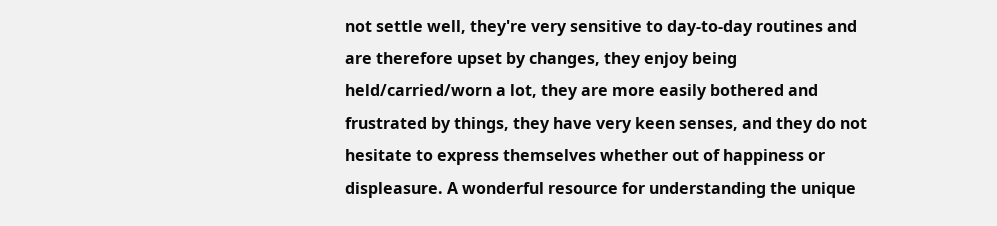not settle well, they're very sensitive to day-to-day routines and are therefore upset by changes, they enjoy being held/carried/worn a lot, they are more easily bothered and frustrated by things, they have very keen senses, and they do not hesitate to express themselves whether out of happiness or displeasure. A wonderful resource for understanding the unique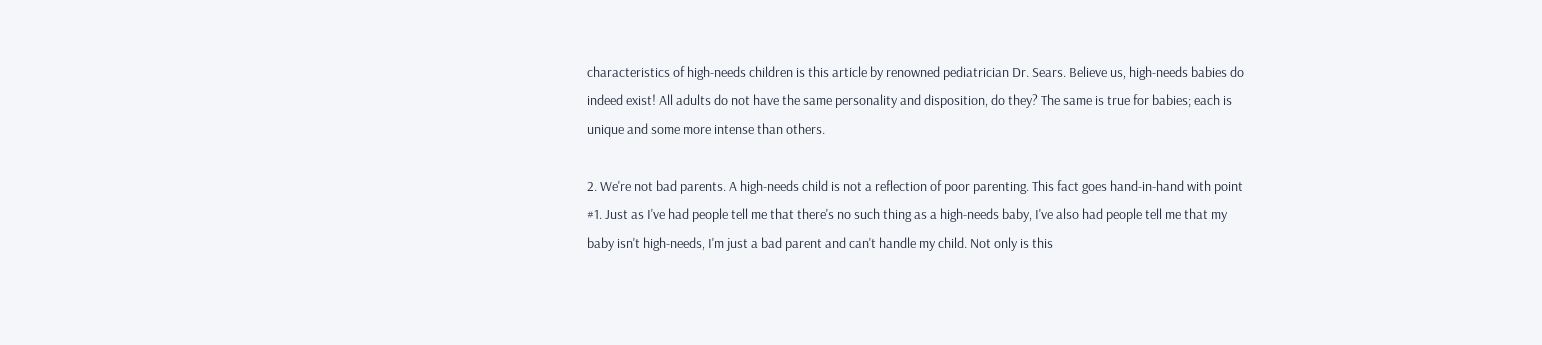characteristics of high-needs children is this article by renowned pediatrician Dr. Sears. Believe us, high-needs babies do indeed exist! All adults do not have the same personality and disposition, do they? The same is true for babies; each is unique and some more intense than others.

2. We're not bad parents. A high-needs child is not a reflection of poor parenting. This fact goes hand-in-hand with point #1. Just as I've had people tell me that there's no such thing as a high-needs baby, I've also had people tell me that my baby isn't high-needs, I'm just a bad parent and can't handle my child. Not only is this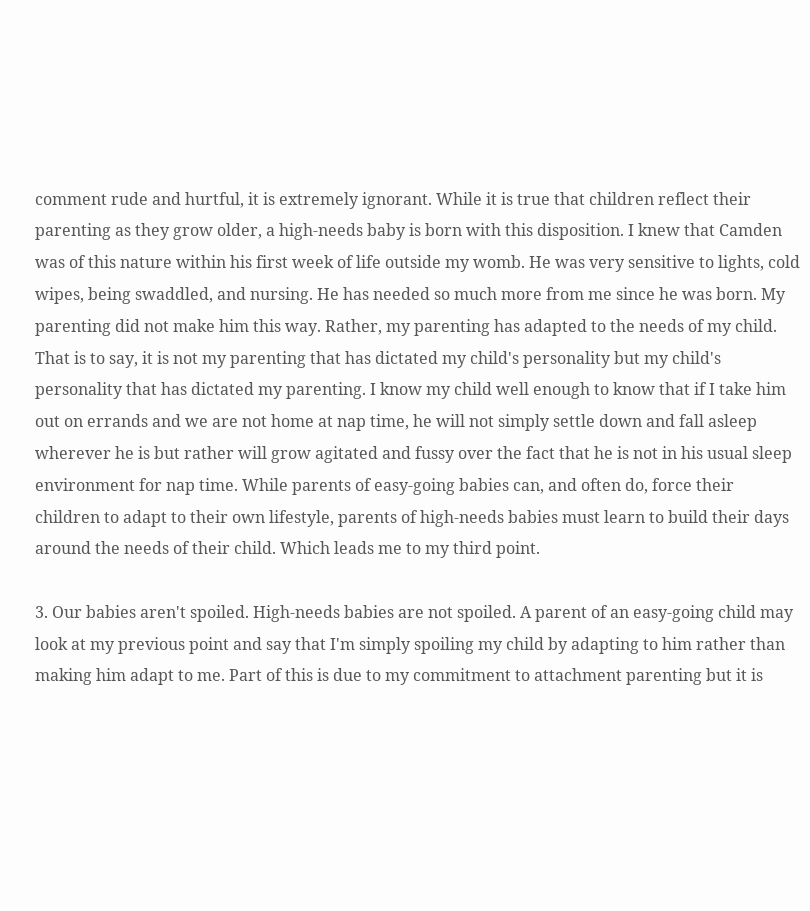comment rude and hurtful, it is extremely ignorant. While it is true that children reflect their parenting as they grow older, a high-needs baby is born with this disposition. I knew that Camden was of this nature within his first week of life outside my womb. He was very sensitive to lights, cold wipes, being swaddled, and nursing. He has needed so much more from me since he was born. My parenting did not make him this way. Rather, my parenting has adapted to the needs of my child. That is to say, it is not my parenting that has dictated my child's personality but my child's personality that has dictated my parenting. I know my child well enough to know that if I take him out on errands and we are not home at nap time, he will not simply settle down and fall asleep wherever he is but rather will grow agitated and fussy over the fact that he is not in his usual sleep environment for nap time. While parents of easy-going babies can, and often do, force their children to adapt to their own lifestyle, parents of high-needs babies must learn to build their days around the needs of their child. Which leads me to my third point.

3. Our babies aren't spoiled. High-needs babies are not spoiled. A parent of an easy-going child may look at my previous point and say that I'm simply spoiling my child by adapting to him rather than making him adapt to me. Part of this is due to my commitment to attachment parenting but it is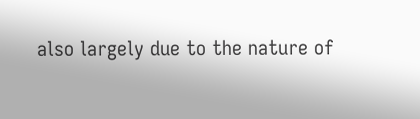also largely due to the nature of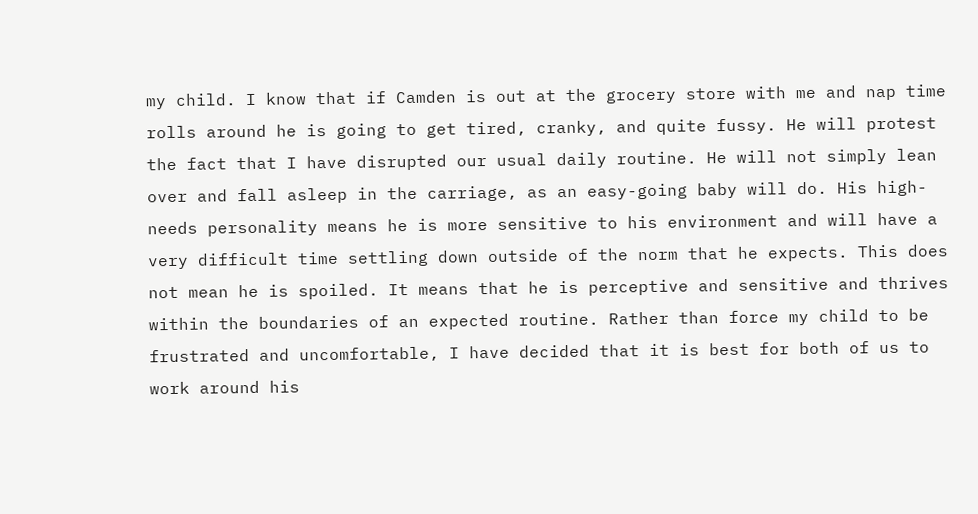my child. I know that if Camden is out at the grocery store with me and nap time rolls around he is going to get tired, cranky, and quite fussy. He will protest the fact that I have disrupted our usual daily routine. He will not simply lean over and fall asleep in the carriage, as an easy-going baby will do. His high-needs personality means he is more sensitive to his environment and will have a very difficult time settling down outside of the norm that he expects. This does not mean he is spoiled. It means that he is perceptive and sensitive and thrives within the boundaries of an expected routine. Rather than force my child to be frustrated and uncomfortable, I have decided that it is best for both of us to work around his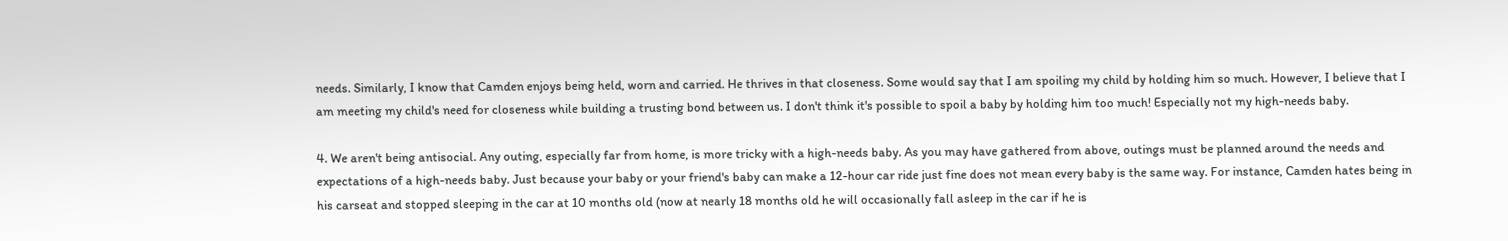needs. Similarly, I know that Camden enjoys being held, worn and carried. He thrives in that closeness. Some would say that I am spoiling my child by holding him so much. However, I believe that I am meeting my child's need for closeness while building a trusting bond between us. I don't think it's possible to spoil a baby by holding him too much! Especially not my high-needs baby.

4. We aren't being antisocial. Any outing, especially far from home, is more tricky with a high-needs baby. As you may have gathered from above, outings must be planned around the needs and expectations of a high-needs baby. Just because your baby or your friend's baby can make a 12-hour car ride just fine does not mean every baby is the same way. For instance, Camden hates being in his carseat and stopped sleeping in the car at 10 months old (now at nearly 18 months old he will occasionally fall asleep in the car if he is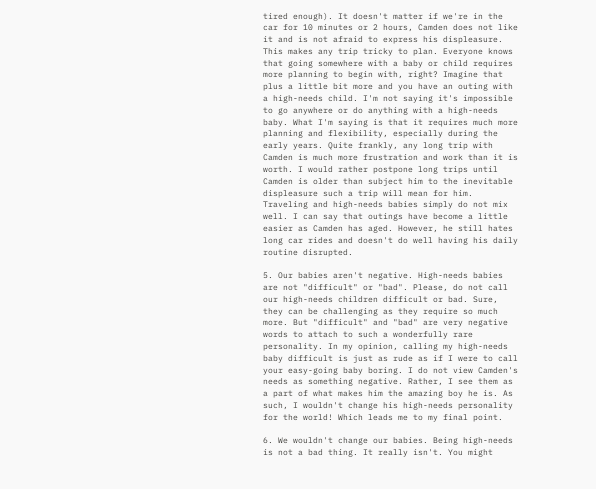tired enough). It doesn't matter if we're in the car for 10 minutes or 2 hours, Camden does not like it and is not afraid to express his displeasure. This makes any trip tricky to plan. Everyone knows that going somewhere with a baby or child requires more planning to begin with, right? Imagine that plus a little bit more and you have an outing with a high-needs child. I'm not saying it's impossible to go anywhere or do anything with a high-needs baby. What I'm saying is that it requires much more planning and flexibility, especially during the early years. Quite frankly, any long trip with Camden is much more frustration and work than it is worth. I would rather postpone long trips until Camden is older than subject him to the inevitable displeasure such a trip will mean for him. Traveling and high-needs babies simply do not mix well. I can say that outings have become a little easier as Camden has aged. However, he still hates long car rides and doesn't do well having his daily routine disrupted.

5. Our babies aren't negative. High-needs babies are not "difficult" or "bad". Please, do not call our high-needs children difficult or bad. Sure, they can be challenging as they require so much more. But "difficult" and "bad" are very negative words to attach to such a wonderfully rare personality. In my opinion, calling my high-needs baby difficult is just as rude as if I were to call your easy-going baby boring. I do not view Camden's needs as something negative. Rather, I see them as a part of what makes him the amazing boy he is. As such, I wouldn't change his high-needs personality for the world! Which leads me to my final point.

6. We wouldn't change our babies. Being high-needs is not a bad thing. It really isn't. You might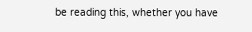be reading this, whether you have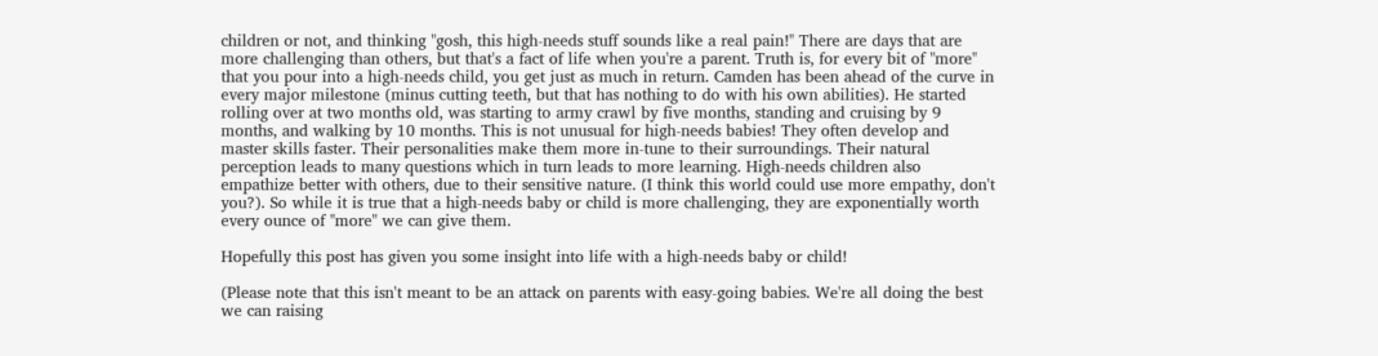children or not, and thinking "gosh, this high-needs stuff sounds like a real pain!" There are days that are more challenging than others, but that's a fact of life when you're a parent. Truth is, for every bit of "more" that you pour into a high-needs child, you get just as much in return. Camden has been ahead of the curve in every major milestone (minus cutting teeth, but that has nothing to do with his own abilities). He started rolling over at two months old, was starting to army crawl by five months, standing and cruising by 9 months, and walking by 10 months. This is not unusual for high-needs babies! They often develop and master skills faster. Their personalities make them more in-tune to their surroundings. Their natural perception leads to many questions which in turn leads to more learning. High-needs children also empathize better with others, due to their sensitive nature. (I think this world could use more empathy, don't you?). So while it is true that a high-needs baby or child is more challenging, they are exponentially worth every ounce of "more" we can give them.

Hopefully this post has given you some insight into life with a high-needs baby or child!

(Please note that this isn't meant to be an attack on parents with easy-going babies. We're all doing the best we can raising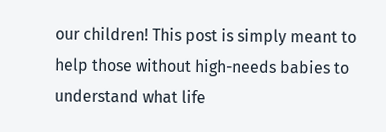our children! This post is simply meant to help those without high-needs babies to understand what life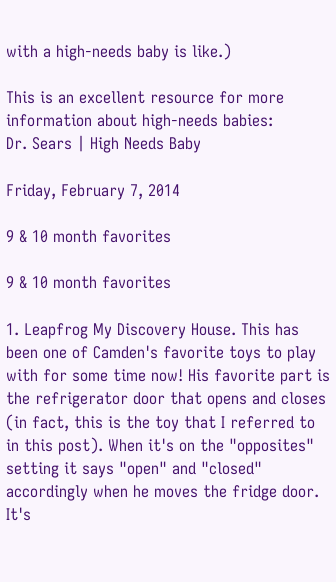with a high-needs baby is like.)

This is an excellent resource for more information about high-needs babies:
Dr. Sears | High Needs Baby

Friday, February 7, 2014

9 & 10 month favorites

9 & 10 month favorites

1. Leapfrog My Discovery House. This has been one of Camden's favorite toys to play with for some time now! His favorite part is the refrigerator door that opens and closes (in fact, this is the toy that I referred to in this post). When it's on the "opposites" setting it says "open" and "closed" accordingly when he moves the fridge door. It's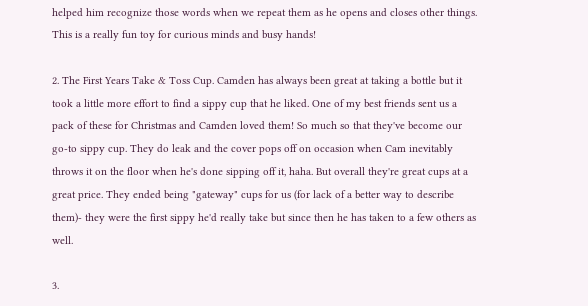helped him recognize those words when we repeat them as he opens and closes other things. This is a really fun toy for curious minds and busy hands!

2. The First Years Take & Toss Cup. Camden has always been great at taking a bottle but it took a little more effort to find a sippy cup that he liked. One of my best friends sent us a pack of these for Christmas and Camden loved them! So much so that they've become our go-to sippy cup. They do leak and the cover pops off on occasion when Cam inevitably throws it on the floor when he's done sipping off it, haha. But overall they're great cups at a great price. They ended being "gateway" cups for us (for lack of a better way to describe them)- they were the first sippy he'd really take but since then he has taken to a few others as well.

3.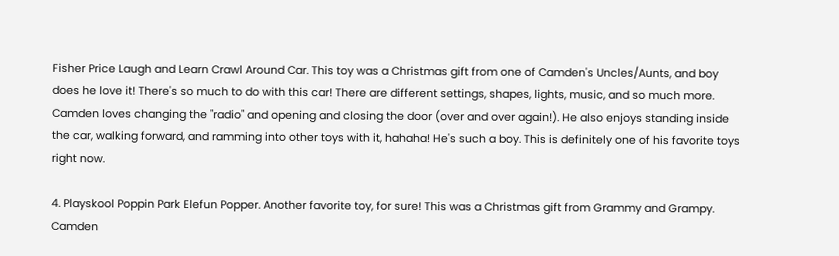Fisher Price Laugh and Learn Crawl Around Car. This toy was a Christmas gift from one of Camden's Uncles/Aunts, and boy does he love it! There's so much to do with this car! There are different settings, shapes, lights, music, and so much more. Camden loves changing the "radio" and opening and closing the door (over and over again!). He also enjoys standing inside the car, walking forward, and ramming into other toys with it, hahaha! He's such a boy. This is definitely one of his favorite toys right now.

4. Playskool Poppin Park Elefun Popper. Another favorite toy, for sure! This was a Christmas gift from Grammy and Grampy. Camden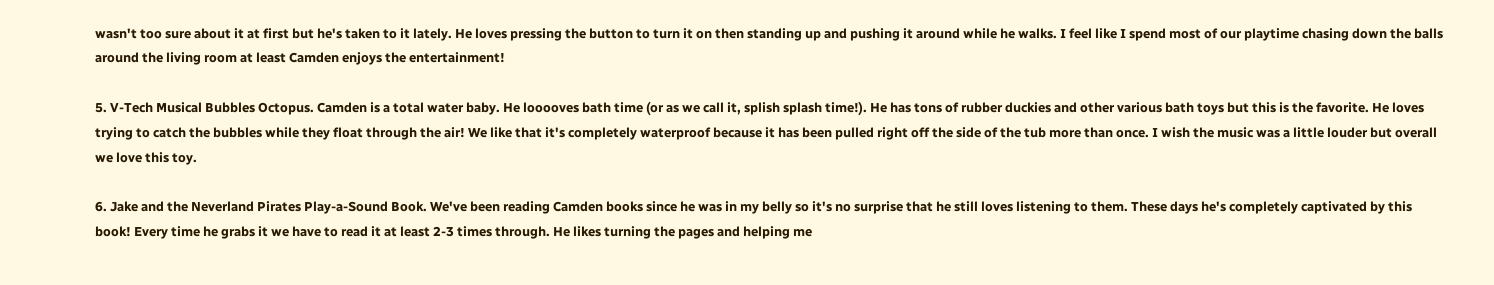wasn't too sure about it at first but he's taken to it lately. He loves pressing the button to turn it on then standing up and pushing it around while he walks. I feel like I spend most of our playtime chasing down the balls around the living room at least Camden enjoys the entertainment!

5. V-Tech Musical Bubbles Octopus. Camden is a total water baby. He looooves bath time (or as we call it, splish splash time!). He has tons of rubber duckies and other various bath toys but this is the favorite. He loves trying to catch the bubbles while they float through the air! We like that it's completely waterproof because it has been pulled right off the side of the tub more than once. I wish the music was a little louder but overall we love this toy.

6. Jake and the Neverland Pirates Play-a-Sound Book. We've been reading Camden books since he was in my belly so it's no surprise that he still loves listening to them. These days he's completely captivated by this book! Every time he grabs it we have to read it at least 2-3 times through. He likes turning the pages and helping me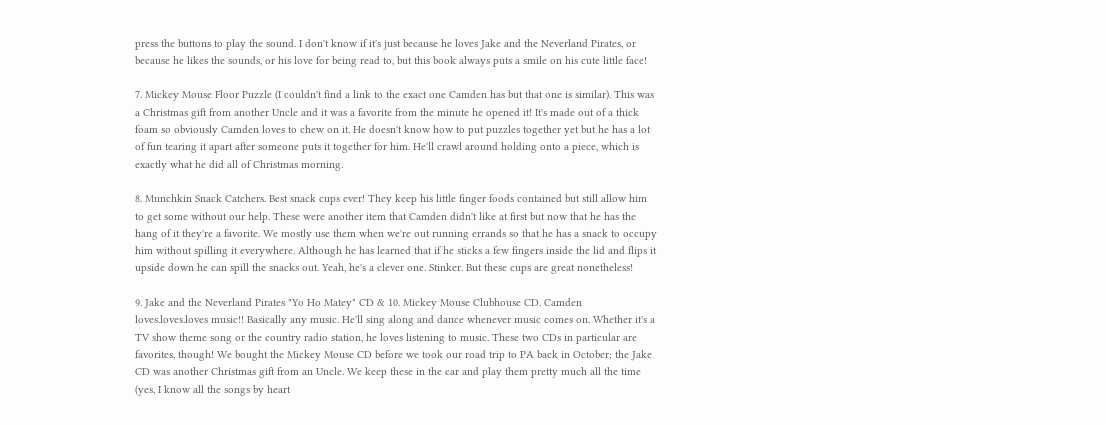press the buttons to play the sound. I don't know if it's just because he loves Jake and the Neverland Pirates, or because he likes the sounds, or his love for being read to, but this book always puts a smile on his cute little face!

7. Mickey Mouse Floor Puzzle (I couldn't find a link to the exact one Camden has but that one is similar). This was a Christmas gift from another Uncle and it was a favorite from the minute he opened it! It's made out of a thick foam so obviously Camden loves to chew on it. He doesn't know how to put puzzles together yet but he has a lot of fun tearing it apart after someone puts it together for him. He'll crawl around holding onto a piece, which is exactly what he did all of Christmas morning.

8. Munchkin Snack Catchers. Best snack cups ever! They keep his little finger foods contained but still allow him to get some without our help. These were another item that Camden didn't like at first but now that he has the hang of it they're a favorite. We mostly use them when we're out running errands so that he has a snack to occupy him without spilling it everywhere. Although he has learned that if he sticks a few fingers inside the lid and flips it upside down he can spill the snacks out. Yeah, he's a clever one. Stinker. But these cups are great nonetheless!

9. Jake and the Neverland Pirates "Yo Ho Matey" CD & 10. Mickey Mouse Clubhouse CD. Camden loves.loves.loves music!! Basically any music. He'll sing along and dance whenever music comes on. Whether it's a TV show theme song or the country radio station, he loves listening to music. These two CDs in particular are favorites, though! We bought the Mickey Mouse CD before we took our road trip to PA back in October; the Jake CD was another Christmas gift from an Uncle. We keep these in the car and play them pretty much all the time (yes, I know all the songs by heart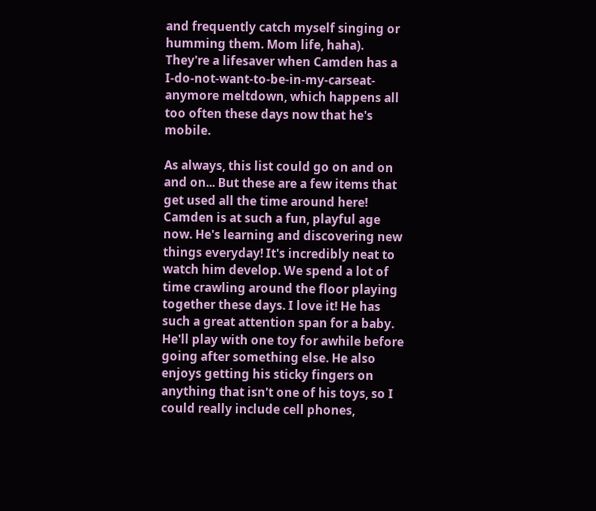and frequently catch myself singing or humming them. Mom life, haha). They're a lifesaver when Camden has a I-do-not-want-to-be-in-my-carseat-anymore meltdown, which happens all too often these days now that he's mobile.

As always, this list could go on and on and on... But these are a few items that get used all the time around here! Camden is at such a fun, playful age now. He's learning and discovering new things everyday! It's incredibly neat to watch him develop. We spend a lot of time crawling around the floor playing together these days. I love it! He has such a great attention span for a baby. He'll play with one toy for awhile before going after something else. He also enjoys getting his sticky fingers on anything that isn't one of his toys, so I could really include cell phones,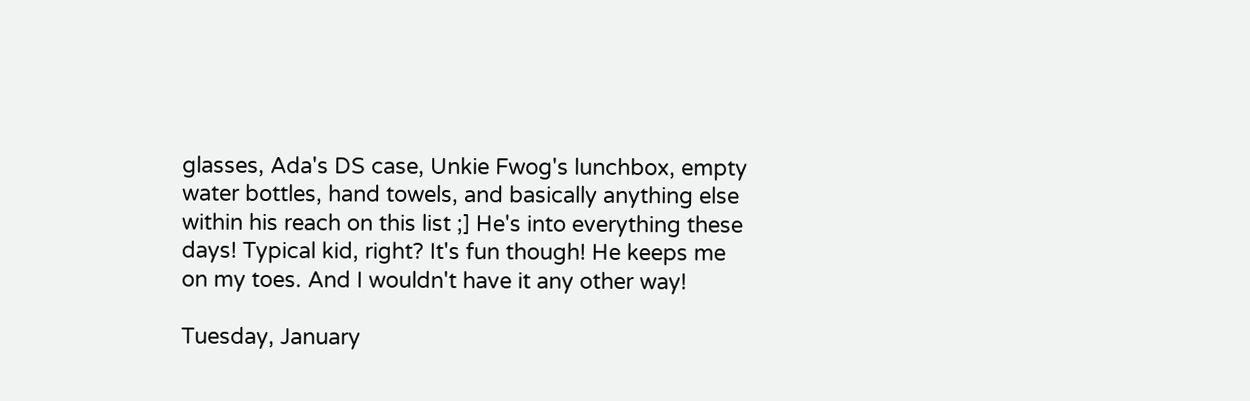glasses, Ada's DS case, Unkie Fwog's lunchbox, empty water bottles, hand towels, and basically anything else within his reach on this list ;] He's into everything these days! Typical kid, right? It's fun though! He keeps me on my toes. And I wouldn't have it any other way!

Tuesday, January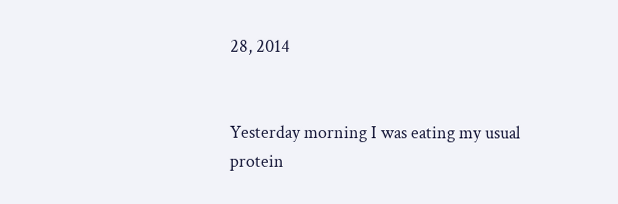28, 2014


Yesterday morning I was eating my usual protein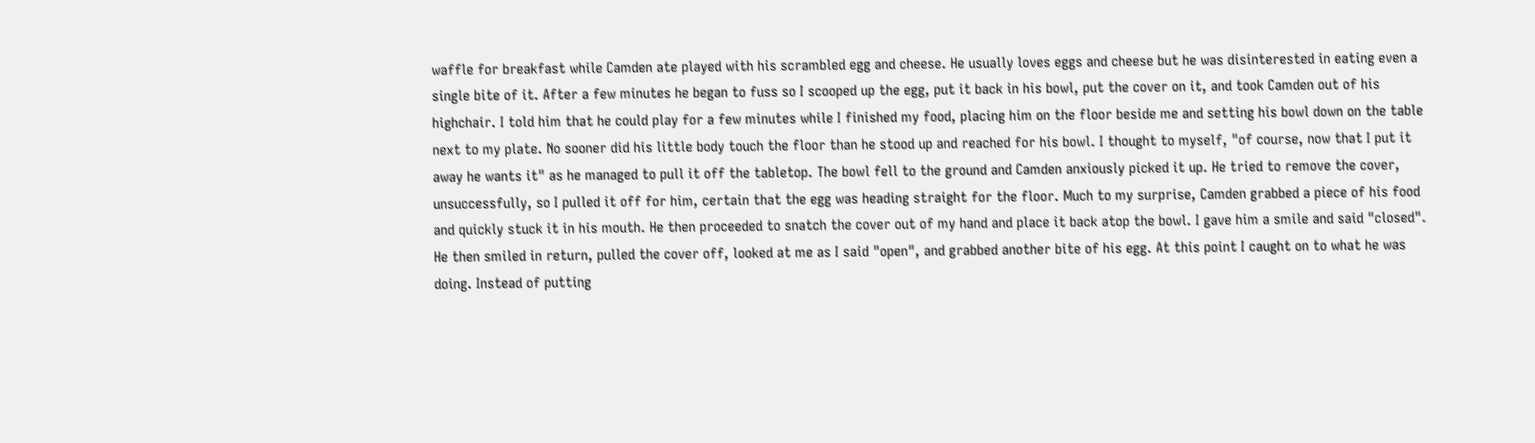waffle for breakfast while Camden ate played with his scrambled egg and cheese. He usually loves eggs and cheese but he was disinterested in eating even a single bite of it. After a few minutes he began to fuss so I scooped up the egg, put it back in his bowl, put the cover on it, and took Camden out of his highchair. I told him that he could play for a few minutes while I finished my food, placing him on the floor beside me and setting his bowl down on the table next to my plate. No sooner did his little body touch the floor than he stood up and reached for his bowl. I thought to myself, "of course, now that I put it away he wants it" as he managed to pull it off the tabletop. The bowl fell to the ground and Camden anxiously picked it up. He tried to remove the cover, unsuccessfully, so I pulled it off for him, certain that the egg was heading straight for the floor. Much to my surprise, Camden grabbed a piece of his food and quickly stuck it in his mouth. He then proceeded to snatch the cover out of my hand and place it back atop the bowl. I gave him a smile and said "closed". He then smiled in return, pulled the cover off, looked at me as I said "open", and grabbed another bite of his egg. At this point I caught on to what he was doing. Instead of putting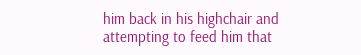him back in his highchair and attempting to feed him that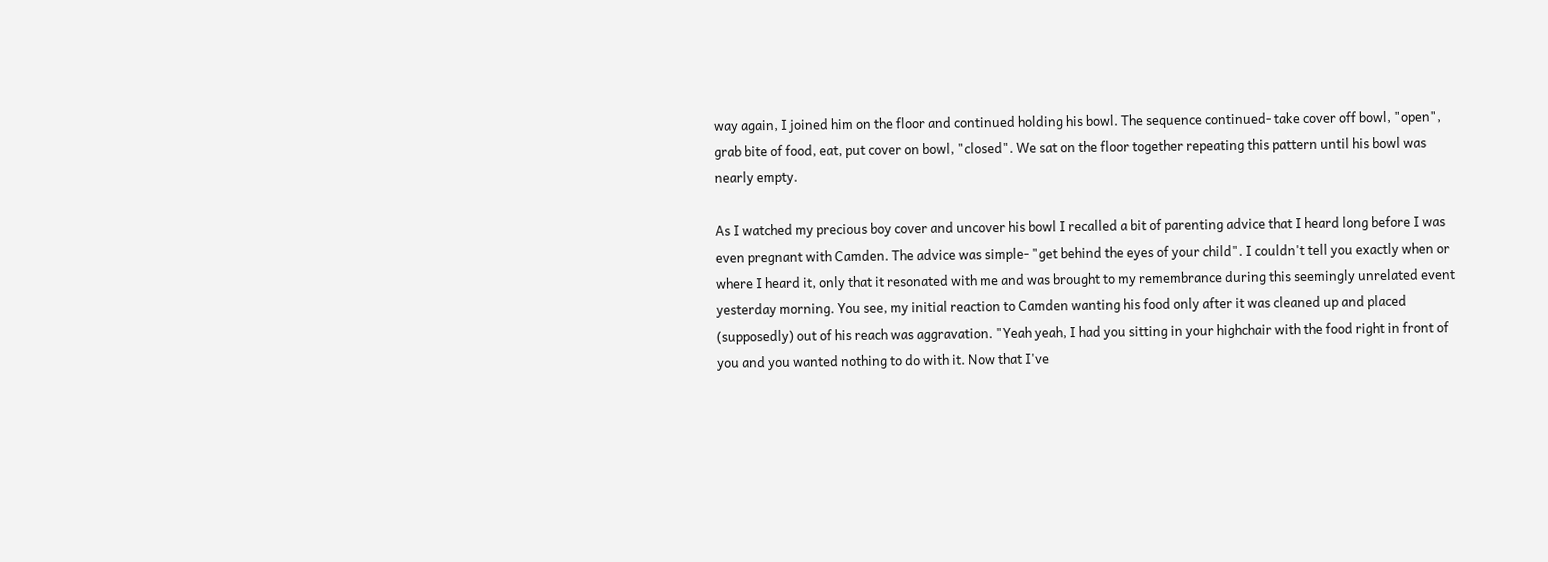way again, I joined him on the floor and continued holding his bowl. The sequence continued- take cover off bowl, "open", grab bite of food, eat, put cover on bowl, "closed". We sat on the floor together repeating this pattern until his bowl was nearly empty.

As I watched my precious boy cover and uncover his bowl I recalled a bit of parenting advice that I heard long before I was even pregnant with Camden. The advice was simple- "get behind the eyes of your child". I couldn't tell you exactly when or where I heard it, only that it resonated with me and was brought to my remembrance during this seemingly unrelated event yesterday morning. You see, my initial reaction to Camden wanting his food only after it was cleaned up and placed (supposedly) out of his reach was aggravation. "Yeah yeah, I had you sitting in your highchair with the food right in front of you and you wanted nothing to do with it. Now that I've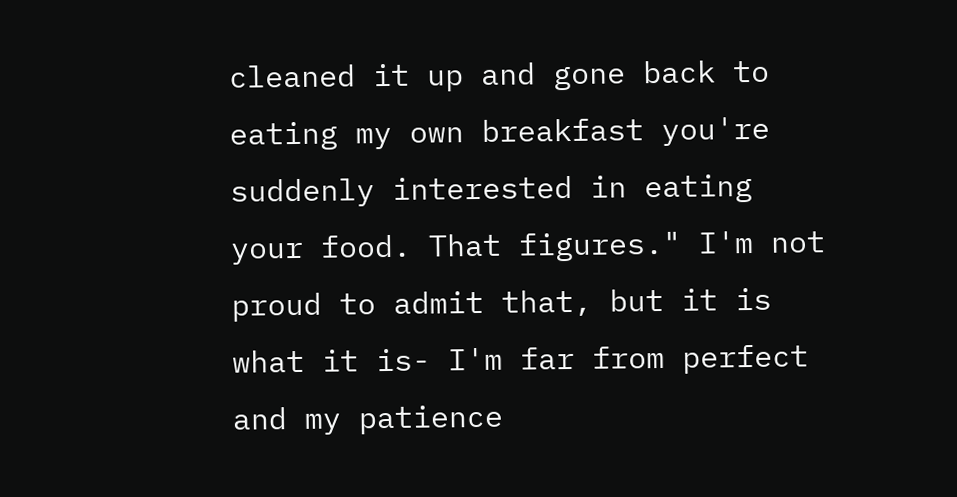cleaned it up and gone back to eating my own breakfast you're suddenly interested in eating your food. That figures." I'm not proud to admit that, but it is what it is- I'm far from perfect and my patience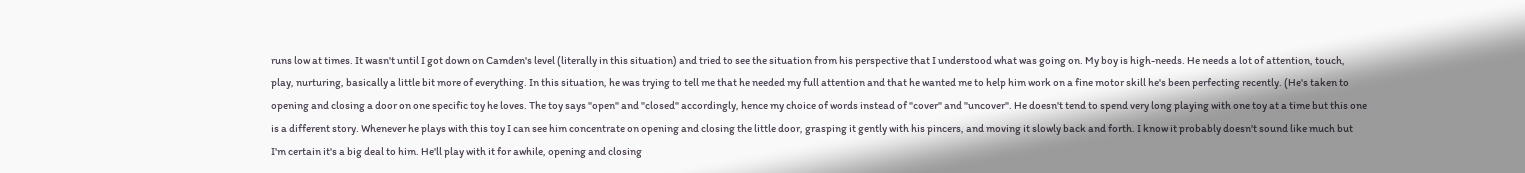runs low at times. It wasn't until I got down on Camden's level (literally in this situation) and tried to see the situation from his perspective that I understood what was going on. My boy is high-needs. He needs a lot of attention, touch, play, nurturing, basically a little bit more of everything. In this situation, he was trying to tell me that he needed my full attention and that he wanted me to help him work on a fine motor skill he's been perfecting recently. (He's taken to opening and closing a door on one specific toy he loves. The toy says "open" and "closed" accordingly, hence my choice of words instead of "cover" and "uncover". He doesn't tend to spend very long playing with one toy at a time but this one is a different story. Whenever he plays with this toy I can see him concentrate on opening and closing the little door, grasping it gently with his pincers, and moving it slowly back and forth. I know it probably doesn't sound like much but I'm certain it's a big deal to him. He'll play with it for awhile, opening and closing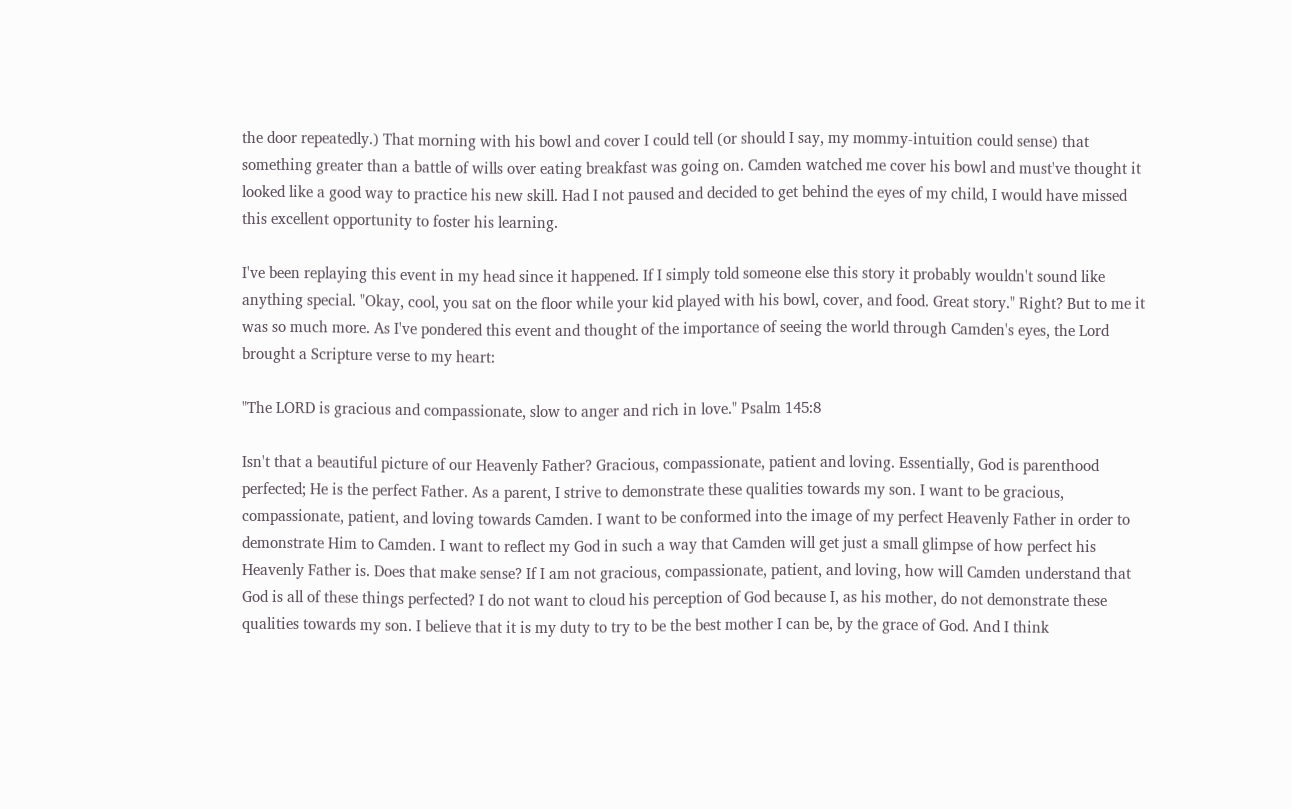the door repeatedly.) That morning with his bowl and cover I could tell (or should I say, my mommy-intuition could sense) that something greater than a battle of wills over eating breakfast was going on. Camden watched me cover his bowl and must've thought it looked like a good way to practice his new skill. Had I not paused and decided to get behind the eyes of my child, I would have missed this excellent opportunity to foster his learning.

I've been replaying this event in my head since it happened. If I simply told someone else this story it probably wouldn't sound like anything special. "Okay, cool, you sat on the floor while your kid played with his bowl, cover, and food. Great story." Right? But to me it was so much more. As I've pondered this event and thought of the importance of seeing the world through Camden's eyes, the Lord brought a Scripture verse to my heart:

"The LORD is gracious and compassionate, slow to anger and rich in love." Psalm 145:8

Isn't that a beautiful picture of our Heavenly Father? Gracious, compassionate, patient and loving. Essentially, God is parenthood perfected; He is the perfect Father. As a parent, I strive to demonstrate these qualities towards my son. I want to be gracious, compassionate, patient, and loving towards Camden. I want to be conformed into the image of my perfect Heavenly Father in order to demonstrate Him to Camden. I want to reflect my God in such a way that Camden will get just a small glimpse of how perfect his Heavenly Father is. Does that make sense? If I am not gracious, compassionate, patient, and loving, how will Camden understand that God is all of these things perfected? I do not want to cloud his perception of God because I, as his mother, do not demonstrate these qualities towards my son. I believe that it is my duty to try to be the best mother I can be, by the grace of God. And I think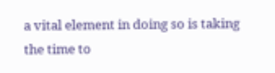a vital element in doing so is taking the time to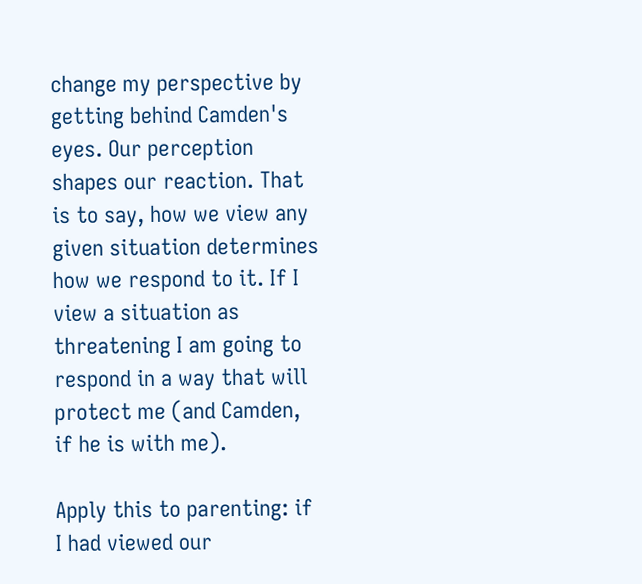change my perspective by getting behind Camden's eyes. Our perception shapes our reaction. That is to say, how we view any given situation determines how we respond to it. If I view a situation as threatening I am going to respond in a way that will protect me (and Camden, if he is with me).

Apply this to parenting: if I had viewed our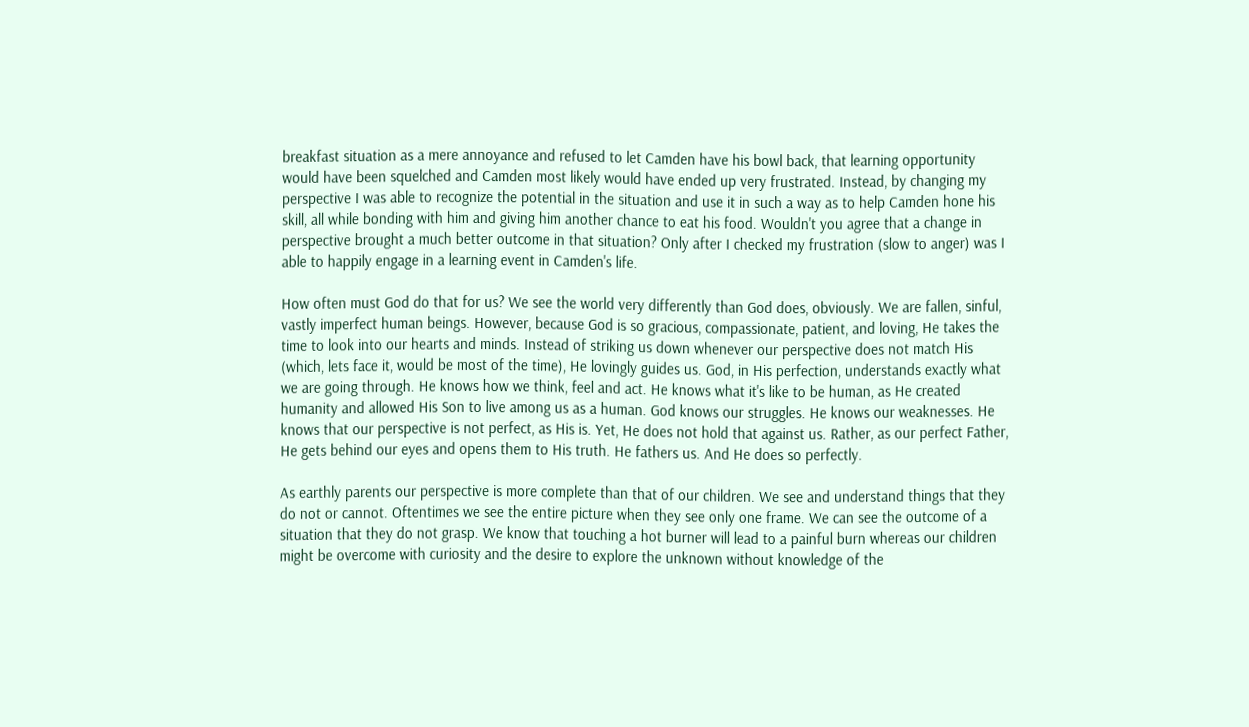breakfast situation as a mere annoyance and refused to let Camden have his bowl back, that learning opportunity would have been squelched and Camden most likely would have ended up very frustrated. Instead, by changing my perspective I was able to recognize the potential in the situation and use it in such a way as to help Camden hone his skill, all while bonding with him and giving him another chance to eat his food. Wouldn't you agree that a change in perspective brought a much better outcome in that situation? Only after I checked my frustration (slow to anger) was I able to happily engage in a learning event in Camden's life.

How often must God do that for us? We see the world very differently than God does, obviously. We are fallen, sinful, vastly imperfect human beings. However, because God is so gracious, compassionate, patient, and loving, He takes the time to look into our hearts and minds. Instead of striking us down whenever our perspective does not match His (which, lets face it, would be most of the time), He lovingly guides us. God, in His perfection, understands exactly what we are going through. He knows how we think, feel and act. He knows what it's like to be human, as He created humanity and allowed His Son to live among us as a human. God knows our struggles. He knows our weaknesses. He knows that our perspective is not perfect, as His is. Yet, He does not hold that against us. Rather, as our perfect Father, He gets behind our eyes and opens them to His truth. He fathers us. And He does so perfectly.

As earthly parents our perspective is more complete than that of our children. We see and understand things that they do not or cannot. Oftentimes we see the entire picture when they see only one frame. We can see the outcome of a situation that they do not grasp. We know that touching a hot burner will lead to a painful burn whereas our children might be overcome with curiosity and the desire to explore the unknown without knowledge of the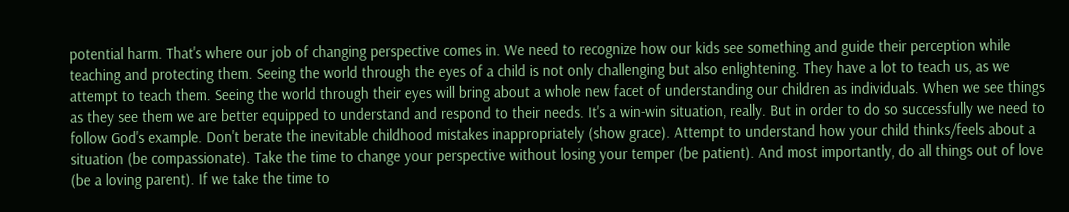potential harm. That's where our job of changing perspective comes in. We need to recognize how our kids see something and guide their perception while teaching and protecting them. Seeing the world through the eyes of a child is not only challenging but also enlightening. They have a lot to teach us, as we attempt to teach them. Seeing the world through their eyes will bring about a whole new facet of understanding our children as individuals. When we see things as they see them we are better equipped to understand and respond to their needs. It's a win-win situation, really. But in order to do so successfully we need to follow God's example. Don't berate the inevitable childhood mistakes inappropriately (show grace). Attempt to understand how your child thinks/feels about a situation (be compassionate). Take the time to change your perspective without losing your temper (be patient). And most importantly, do all things out of love (be a loving parent). If we take the time to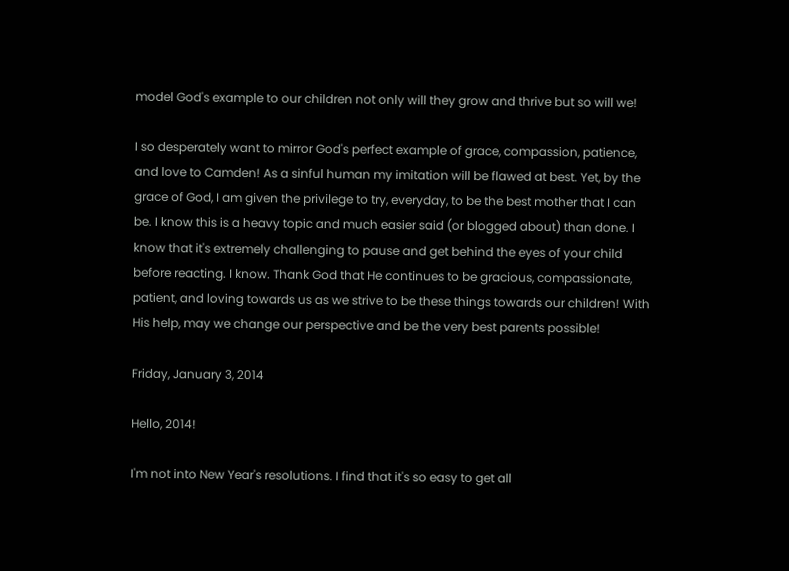model God's example to our children not only will they grow and thrive but so will we!

I so desperately want to mirror God's perfect example of grace, compassion, patience, and love to Camden! As a sinful human my imitation will be flawed at best. Yet, by the grace of God, I am given the privilege to try, everyday, to be the best mother that I can be. I know this is a heavy topic and much easier said (or blogged about) than done. I know that it's extremely challenging to pause and get behind the eyes of your child before reacting. I know. Thank God that He continues to be gracious, compassionate, patient, and loving towards us as we strive to be these things towards our children! With His help, may we change our perspective and be the very best parents possible!

Friday, January 3, 2014

Hello, 2014!

I'm not into New Year's resolutions. I find that it's so easy to get all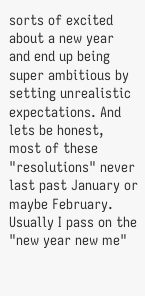sorts of excited about a new year and end up being super ambitious by setting unrealistic expectations. And lets be honest, most of these "resolutions" never last past January or maybe February. Usually I pass on the "new year new me"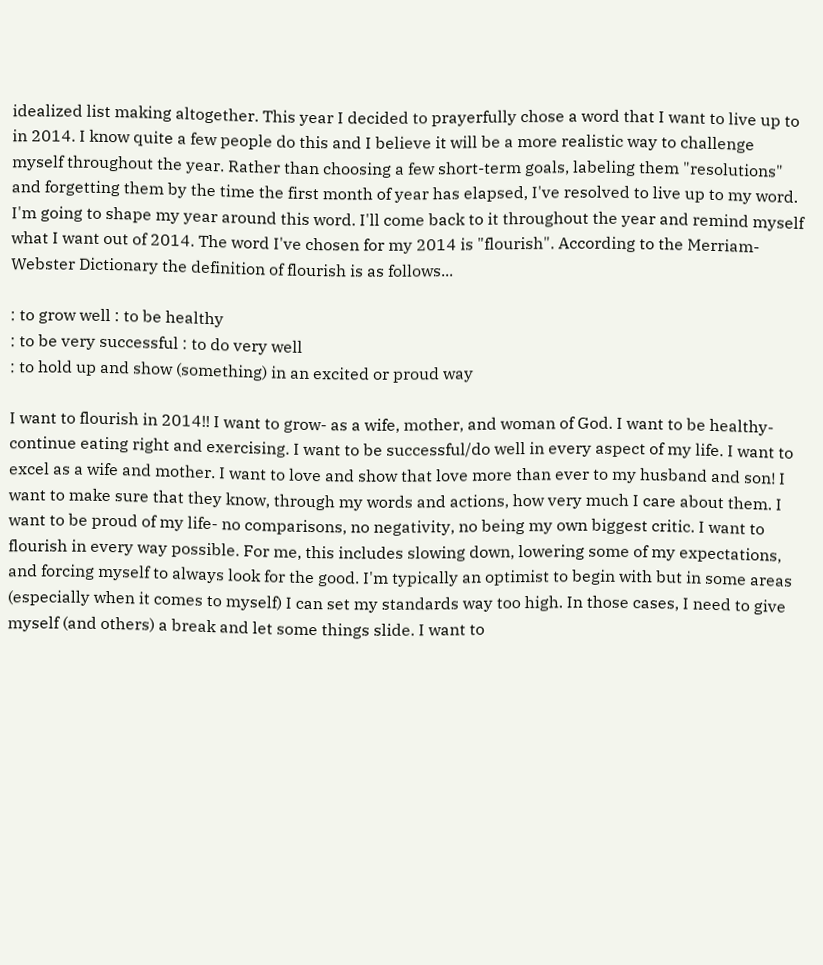idealized list making altogether. This year I decided to prayerfully chose a word that I want to live up to in 2014. I know quite a few people do this and I believe it will be a more realistic way to challenge myself throughout the year. Rather than choosing a few short-term goals, labeling them "resolutions" and forgetting them by the time the first month of year has elapsed, I've resolved to live up to my word. I'm going to shape my year around this word. I'll come back to it throughout the year and remind myself what I want out of 2014. The word I've chosen for my 2014 is "flourish". According to the Merriam-Webster Dictionary the definition of flourish is as follows...

: to grow well : to be healthy
: to be very successful : to do very well
: to hold up and show (something) in an excited or proud way

I want to flourish in 2014!! I want to grow- as a wife, mother, and woman of God. I want to be healthy- continue eating right and exercising. I want to be successful/do well in every aspect of my life. I want to excel as a wife and mother. I want to love and show that love more than ever to my husband and son! I want to make sure that they know, through my words and actions, how very much I care about them. I want to be proud of my life- no comparisons, no negativity, no being my own biggest critic. I want to flourish in every way possible. For me, this includes slowing down, lowering some of my expectations, and forcing myself to always look for the good. I'm typically an optimist to begin with but in some areas (especially when it comes to myself) I can set my standards way too high. In those cases, I need to give myself (and others) a break and let some things slide. I want to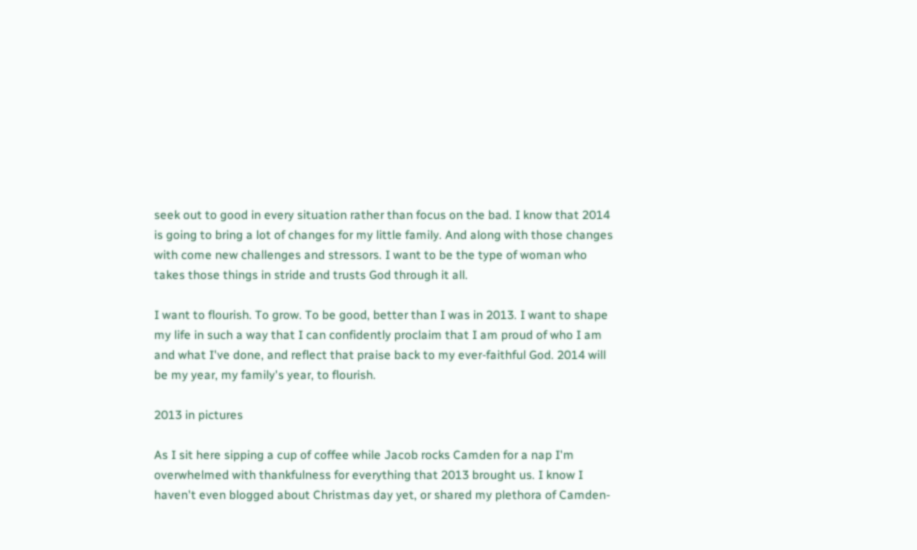seek out to good in every situation rather than focus on the bad. I know that 2014 is going to bring a lot of changes for my little family. And along with those changes with come new challenges and stressors. I want to be the type of woman who takes those things in stride and trusts God through it all.

I want to flourish. To grow. To be good, better than I was in 2013. I want to shape my life in such a way that I can confidently proclaim that I am proud of who I am and what I've done, and reflect that praise back to my ever-faithful God. 2014 will be my year, my family's year, to flourish.

2013 in pictures

As I sit here sipping a cup of coffee while Jacob rocks Camden for a nap I'm overwhelmed with thankfulness for everything that 2013 brought us. I know I haven't even blogged about Christmas day yet, or shared my plethora of Camden-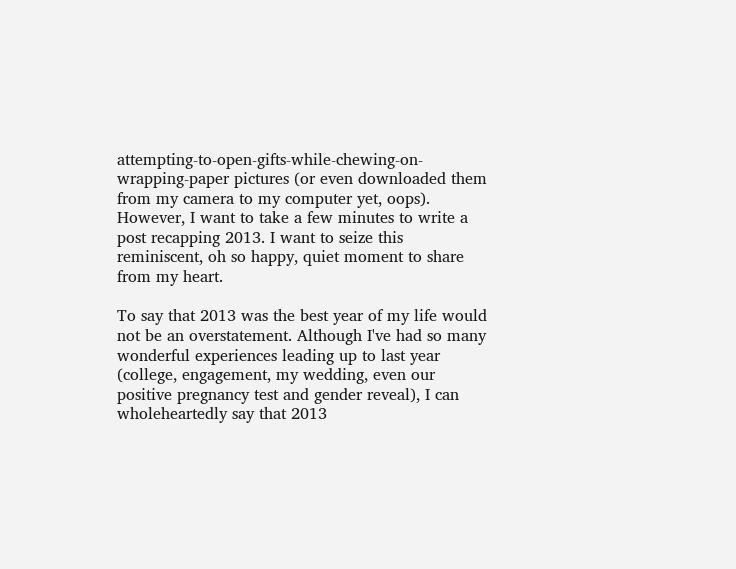attempting-to-open-gifts-while-chewing-on-wrapping-paper pictures (or even downloaded them from my camera to my computer yet, oops). However, I want to take a few minutes to write a post recapping 2013. I want to seize this reminiscent, oh so happy, quiet moment to share from my heart.

To say that 2013 was the best year of my life would not be an overstatement. Although I've had so many wonderful experiences leading up to last year (college, engagement, my wedding, even our positive pregnancy test and gender reveal), I can wholeheartedly say that 2013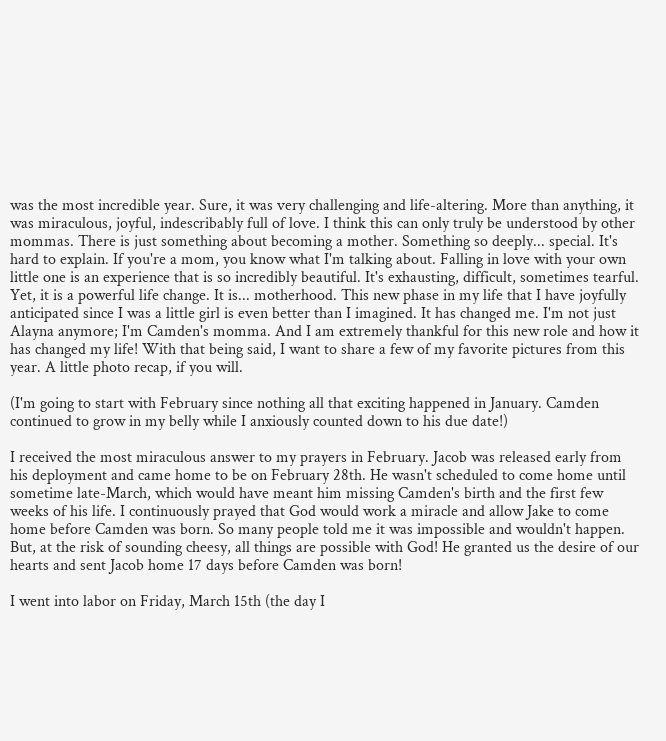was the most incredible year. Sure, it was very challenging and life-altering. More than anything, it was miraculous, joyful, indescribably full of love. I think this can only truly be understood by other mommas. There is just something about becoming a mother. Something so deeply... special. It's hard to explain. If you're a mom, you know what I'm talking about. Falling in love with your own little one is an experience that is so incredibly beautiful. It's exhausting, difficult, sometimes tearful. Yet, it is a powerful life change. It is... motherhood. This new phase in my life that I have joyfully anticipated since I was a little girl is even better than I imagined. It has changed me. I'm not just Alayna anymore; I'm Camden's momma. And I am extremely thankful for this new role and how it has changed my life! With that being said, I want to share a few of my favorite pictures from this year. A little photo recap, if you will.

(I'm going to start with February since nothing all that exciting happened in January. Camden continued to grow in my belly while I anxiously counted down to his due date!)

I received the most miraculous answer to my prayers in February. Jacob was released early from his deployment and came home to be on February 28th. He wasn't scheduled to come home until sometime late-March, which would have meant him missing Camden's birth and the first few weeks of his life. I continuously prayed that God would work a miracle and allow Jake to come home before Camden was born. So many people told me it was impossible and wouldn't happen. But, at the risk of sounding cheesy, all things are possible with God! He granted us the desire of our hearts and sent Jacob home 17 days before Camden was born!

I went into labor on Friday, March 15th (the day I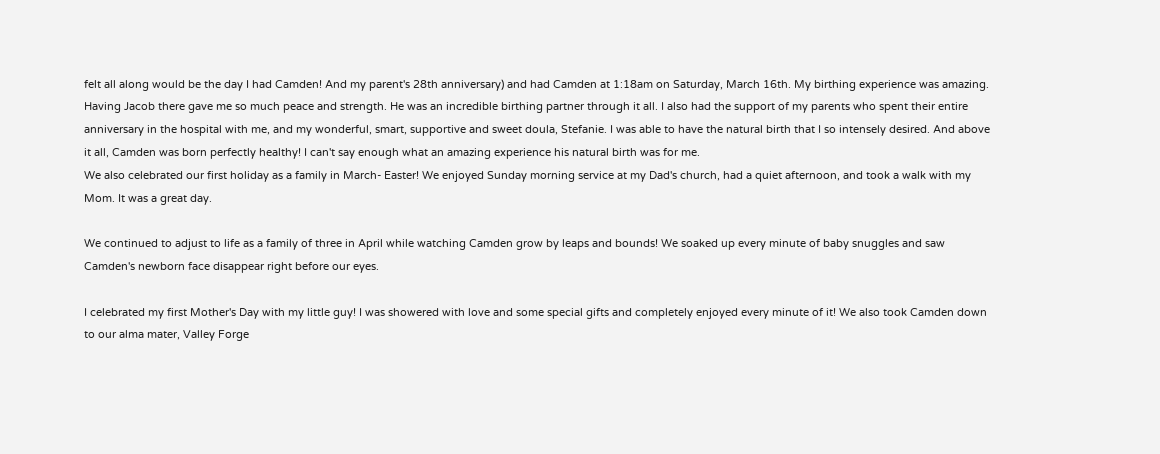felt all along would be the day I had Camden! And my parent's 28th anniversary) and had Camden at 1:18am on Saturday, March 16th. My birthing experience was amazing. Having Jacob there gave me so much peace and strength. He was an incredible birthing partner through it all. I also had the support of my parents who spent their entire anniversary in the hospital with me, and my wonderful, smart, supportive and sweet doula, Stefanie. I was able to have the natural birth that I so intensely desired. And above it all, Camden was born perfectly healthy! I can't say enough what an amazing experience his natural birth was for me.
We also celebrated our first holiday as a family in March- Easter! We enjoyed Sunday morning service at my Dad's church, had a quiet afternoon, and took a walk with my Mom. It was a great day.

We continued to adjust to life as a family of three in April while watching Camden grow by leaps and bounds! We soaked up every minute of baby snuggles and saw Camden's newborn face disappear right before our eyes.

I celebrated my first Mother's Day with my little guy! I was showered with love and some special gifts and completely enjoyed every minute of it! We also took Camden down to our alma mater, Valley Forge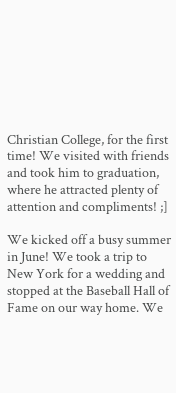Christian College, for the first time! We visited with friends and took him to graduation, where he attracted plenty of attention and compliments! ;]

We kicked off a busy summer in June! We took a trip to New York for a wedding and stopped at the Baseball Hall of Fame on our way home. We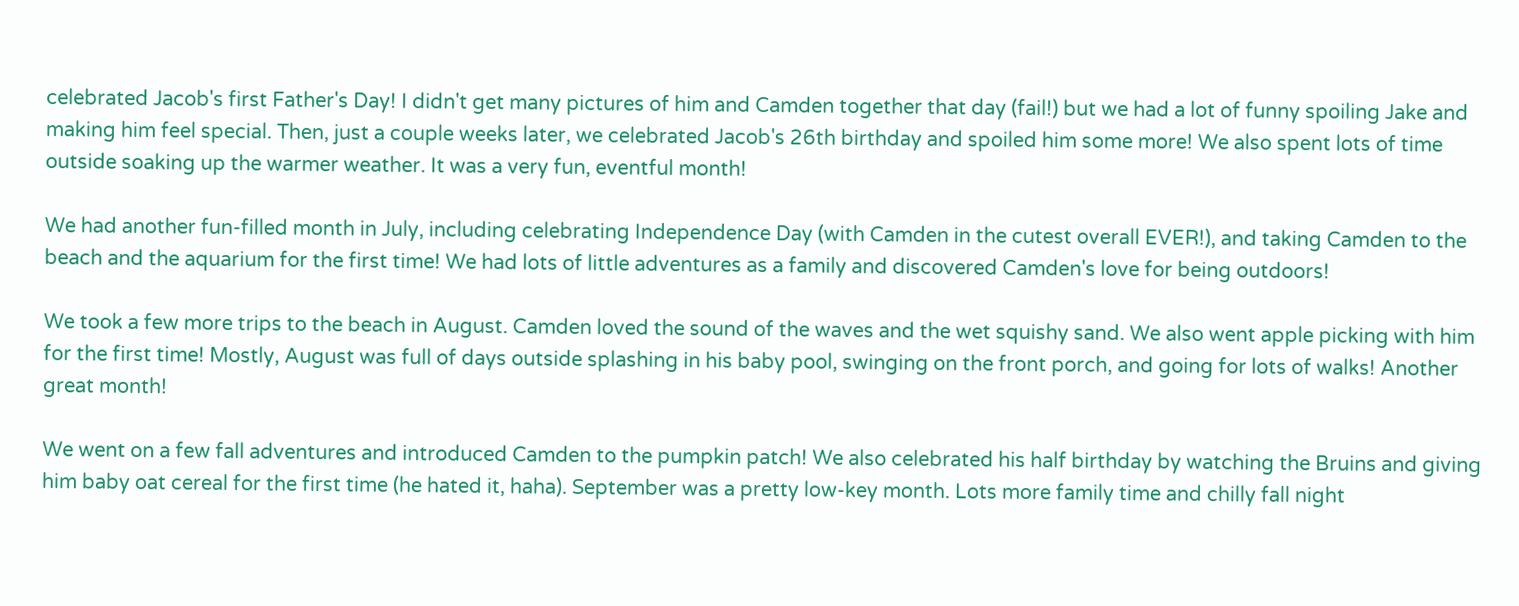celebrated Jacob's first Father's Day! I didn't get many pictures of him and Camden together that day (fail!) but we had a lot of funny spoiling Jake and making him feel special. Then, just a couple weeks later, we celebrated Jacob's 26th birthday and spoiled him some more! We also spent lots of time outside soaking up the warmer weather. It was a very fun, eventful month!

We had another fun-filled month in July, including celebrating Independence Day (with Camden in the cutest overall EVER!), and taking Camden to the beach and the aquarium for the first time! We had lots of little adventures as a family and discovered Camden's love for being outdoors!

We took a few more trips to the beach in August. Camden loved the sound of the waves and the wet squishy sand. We also went apple picking with him for the first time! Mostly, August was full of days outside splashing in his baby pool, swinging on the front porch, and going for lots of walks! Another great month!

We went on a few fall adventures and introduced Camden to the pumpkin patch! We also celebrated his half birthday by watching the Bruins and giving him baby oat cereal for the first time (he hated it, haha). September was a pretty low-key month. Lots more family time and chilly fall night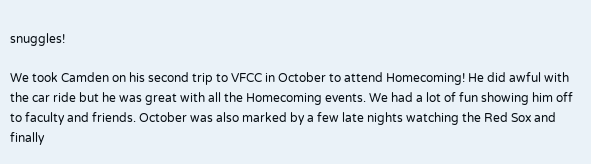snuggles!

We took Camden on his second trip to VFCC in October to attend Homecoming! He did awful with the car ride but he was great with all the Homecoming events. We had a lot of fun showing him off to faculty and friends. October was also marked by a few late nights watching the Red Sox and finally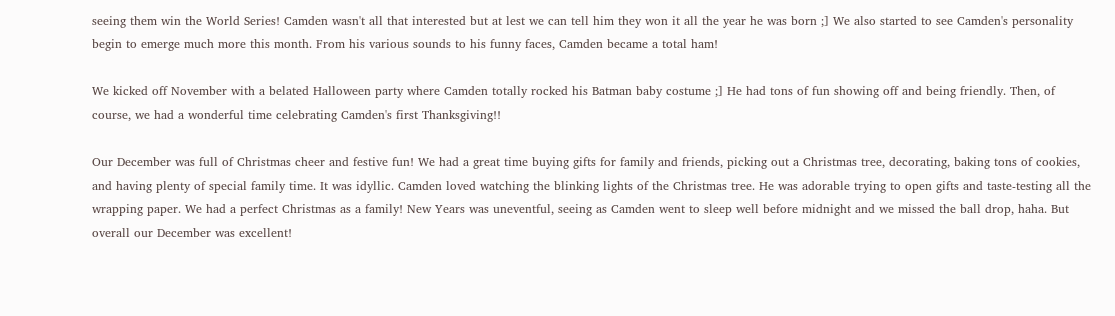seeing them win the World Series! Camden wasn't all that interested but at lest we can tell him they won it all the year he was born ;] We also started to see Camden's personality begin to emerge much more this month. From his various sounds to his funny faces, Camden became a total ham!

We kicked off November with a belated Halloween party where Camden totally rocked his Batman baby costume ;] He had tons of fun showing off and being friendly. Then, of course, we had a wonderful time celebrating Camden's first Thanksgiving!!

Our December was full of Christmas cheer and festive fun! We had a great time buying gifts for family and friends, picking out a Christmas tree, decorating, baking tons of cookies, and having plenty of special family time. It was idyllic. Camden loved watching the blinking lights of the Christmas tree. He was adorable trying to open gifts and taste-testing all the wrapping paper. We had a perfect Christmas as a family! New Years was uneventful, seeing as Camden went to sleep well before midnight and we missed the ball drop, haha. But overall our December was excellent!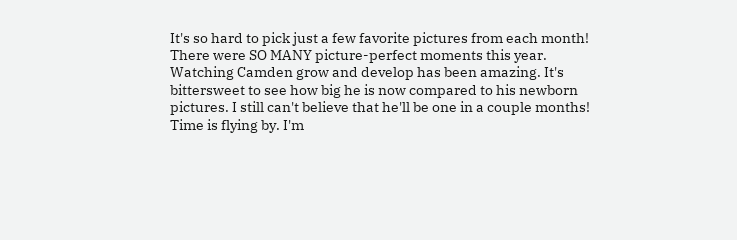It's so hard to pick just a few favorite pictures from each month! There were SO MANY picture-perfect moments this year. Watching Camden grow and develop has been amazing. It's bittersweet to see how big he is now compared to his newborn pictures. I still can't believe that he'll be one in a couple months! Time is flying by. I'm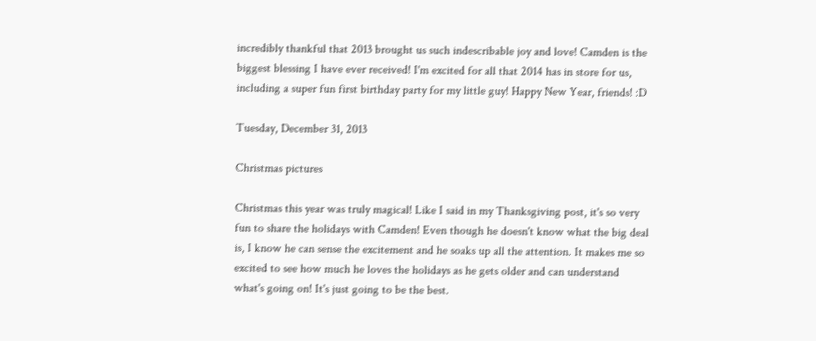incredibly thankful that 2013 brought us such indescribable joy and love! Camden is the biggest blessing I have ever received! I'm excited for all that 2014 has in store for us, including a super fun first birthday party for my little guy! Happy New Year, friends! :D

Tuesday, December 31, 2013

Christmas pictures

Christmas this year was truly magical! Like I said in my Thanksgiving post, it's so very fun to share the holidays with Camden! Even though he doesn't know what the big deal is, I know he can sense the excitement and he soaks up all the attention. It makes me so excited to see how much he loves the holidays as he gets older and can understand what's going on! It's just going to be the best.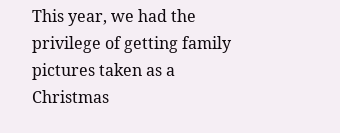This year, we had the privilege of getting family pictures taken as a Christmas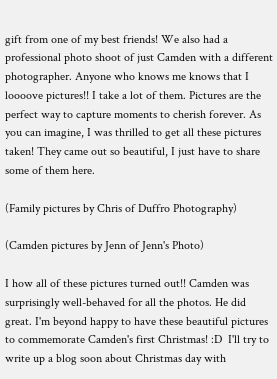gift from one of my best friends! We also had a professional photo shoot of just Camden with a different photographer. Anyone who knows me knows that I loooove pictures!! I take a lot of them. Pictures are the perfect way to capture moments to cherish forever. As you can imagine, I was thrilled to get all these pictures taken! They came out so beautiful, I just have to share some of them here.

(Family pictures by Chris of Duffro Photography)

(Camden pictures by Jenn of Jenn's Photo)

I how all of these pictures turned out!! Camden was surprisingly well-behaved for all the photos. He did great. I'm beyond happy to have these beautiful pictures to commemorate Camden's first Christmas! :D  I'll try to write up a blog soon about Christmas day with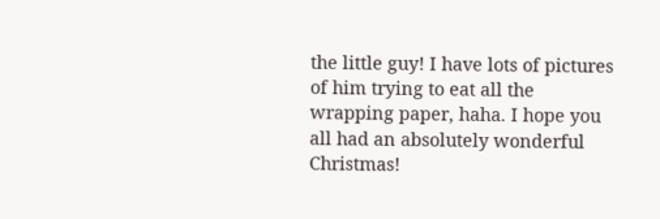the little guy! I have lots of pictures of him trying to eat all the wrapping paper, haha. I hope you all had an absolutely wonderful Christmas!